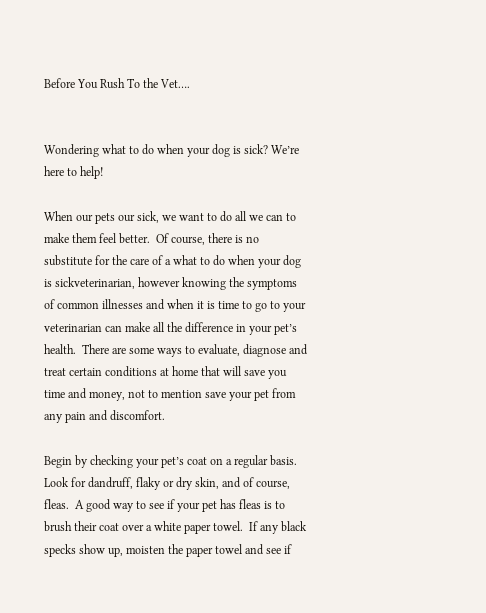Before You Rush To the Vet….


Wondering what to do when your dog is sick? We’re here to help!

When our pets our sick, we want to do all we can to make them feel better.  Of course, there is no substitute for the care of a what to do when your dog is sickveterinarian, however knowing the symptoms of common illnesses and when it is time to go to your veterinarian can make all the difference in your pet’s health.  There are some ways to evaluate, diagnose and treat certain conditions at home that will save you time and money, not to mention save your pet from any pain and discomfort.

Begin by checking your pet’s coat on a regular basis.  Look for dandruff, flaky or dry skin, and of course, fleas.  A good way to see if your pet has fleas is to brush their coat over a white paper towel.  If any black specks show up, moisten the paper towel and see if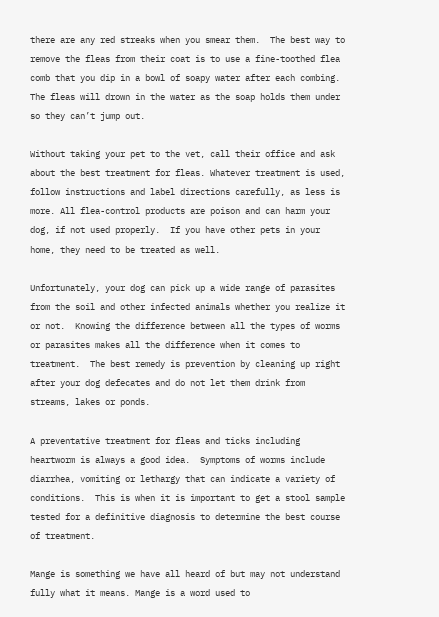there are any red streaks when you smear them.  The best way to remove the fleas from their coat is to use a fine-toothed flea comb that you dip in a bowl of soapy water after each combing.  The fleas will drown in the water as the soap holds them under so they can’t jump out.

Without taking your pet to the vet, call their office and ask about the best treatment for fleas. Whatever treatment is used, follow instructions and label directions carefully, as less is more. All flea-control products are poison and can harm your dog, if not used properly.  If you have other pets in your home, they need to be treated as well.

Unfortunately, your dog can pick up a wide range of parasites from the soil and other infected animals whether you realize it or not.  Knowing the difference between all the types of worms or parasites makes all the difference when it comes to treatment.  The best remedy is prevention by cleaning up right after your dog defecates and do not let them drink from streams, lakes or ponds.

A preventative treatment for fleas and ticks including heartworm is always a good idea.  Symptoms of worms include diarrhea, vomiting or lethargy that can indicate a variety of conditions.  This is when it is important to get a stool sample tested for a definitive diagnosis to determine the best course of treatment.

Mange is something we have all heard of but may not understand fully what it means. Mange is a word used to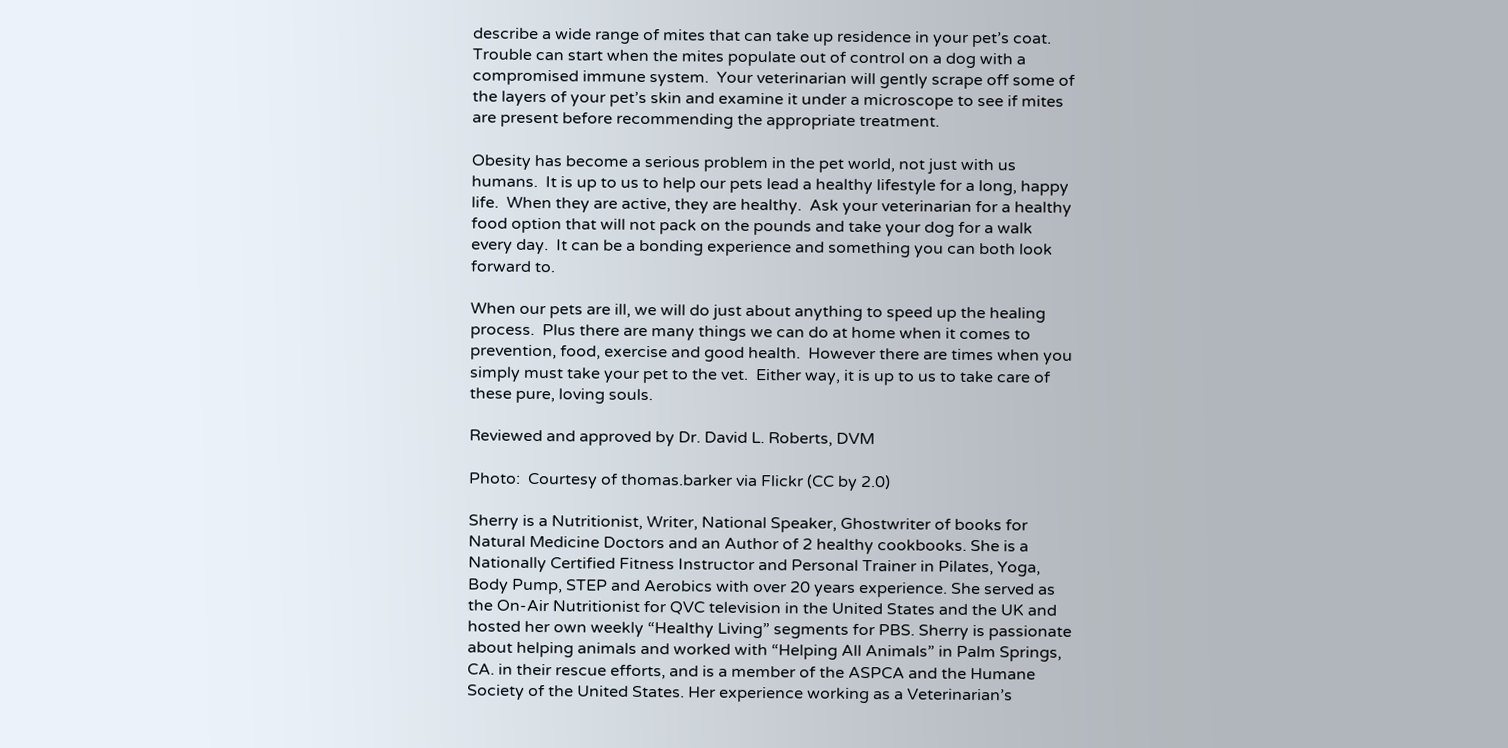describe a wide range of mites that can take up residence in your pet’s coat.  Trouble can start when the mites populate out of control on a dog with a compromised immune system.  Your veterinarian will gently scrape off some of the layers of your pet’s skin and examine it under a microscope to see if mites are present before recommending the appropriate treatment.

Obesity has become a serious problem in the pet world, not just with us humans.  It is up to us to help our pets lead a healthy lifestyle for a long, happy life.  When they are active, they are healthy.  Ask your veterinarian for a healthy food option that will not pack on the pounds and take your dog for a walk every day.  It can be a bonding experience and something you can both look forward to.

When our pets are ill, we will do just about anything to speed up the healing process.  Plus there are many things we can do at home when it comes to prevention, food, exercise and good health.  However there are times when you simply must take your pet to the vet.  Either way, it is up to us to take care of these pure, loving souls.

Reviewed and approved by Dr. David L. Roberts, DVM

Photo:  Courtesy of thomas.barker via Flickr (CC by 2.0)

Sherry is a Nutritionist, Writer, National Speaker, Ghostwriter of books for Natural Medicine Doctors and an Author of 2 healthy cookbooks. She is a Nationally Certified Fitness Instructor and Personal Trainer in Pilates, Yoga, Body Pump, STEP and Aerobics with over 20 years experience. She served as the On-Air Nutritionist for QVC television in the United States and the UK and hosted her own weekly “Healthy Living” segments for PBS. Sherry is passionate about helping animals and worked with “Helping All Animals” in Palm Springs, CA. in their rescue efforts, and is a member of the ASPCA and the Humane Society of the United States. Her experience working as a Veterinarian’s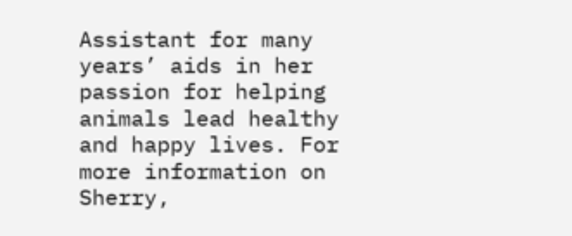Assistant for many years’ aids in her passion for helping animals lead healthy and happy lives. For more information on Sherry,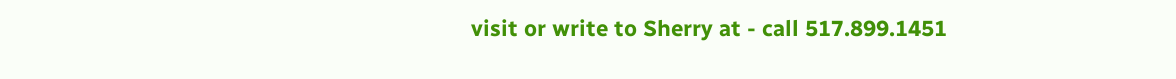visit or write to Sherry at - call 517.899.1451